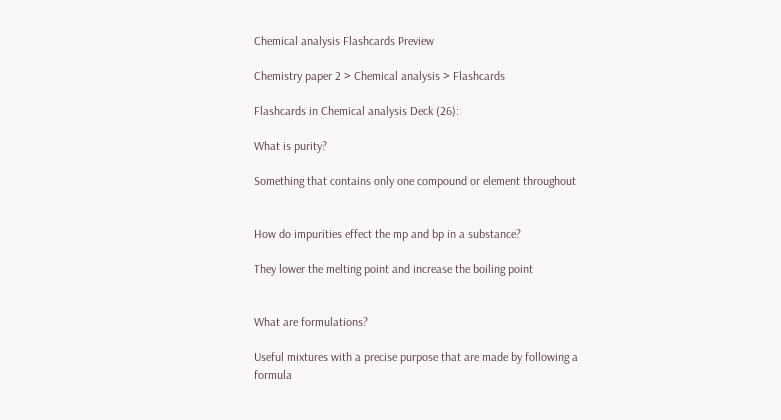Chemical analysis Flashcards Preview

Chemistry paper 2 > Chemical analysis > Flashcards

Flashcards in Chemical analysis Deck (26):

What is purity?

Something that contains only one compound or element throughout


How do impurities effect the mp and bp in a substance?

They lower the melting point and increase the boiling point


What are formulations?

Useful mixtures with a precise purpose that are made by following a formula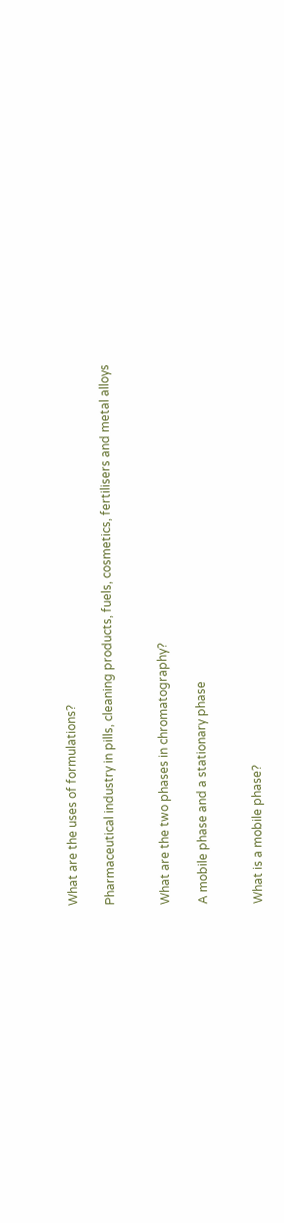What are the uses of formulations?

Pharmaceutical industry in pills, cleaning products, fuels, cosmetics, fertilisers and metal alloys


What are the two phases in chromatography?

A mobile phase and a stationary phase


What is a mobile phase?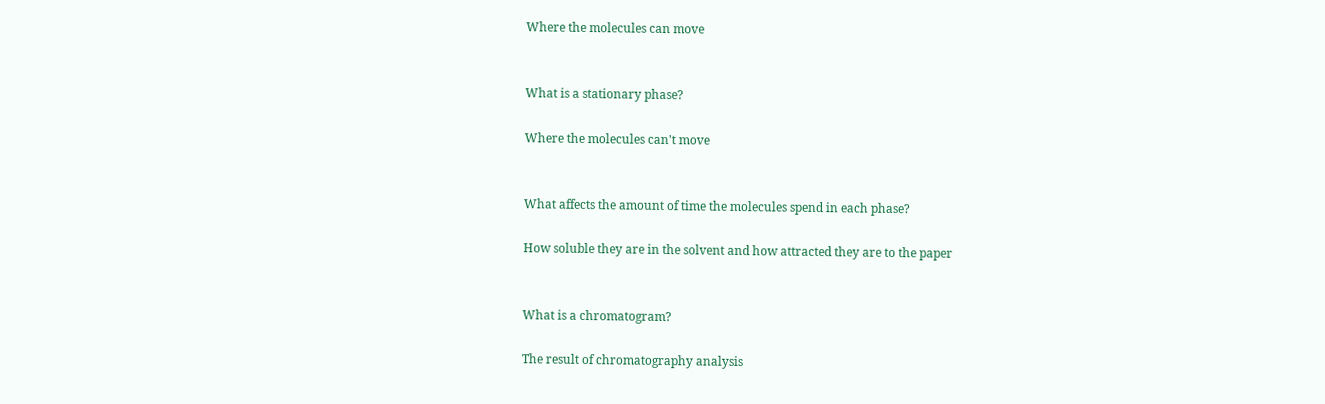Where the molecules can move


What is a stationary phase?

Where the molecules can't move


What affects the amount of time the molecules spend in each phase?

How soluble they are in the solvent and how attracted they are to the paper


What is a chromatogram?

The result of chromatography analysis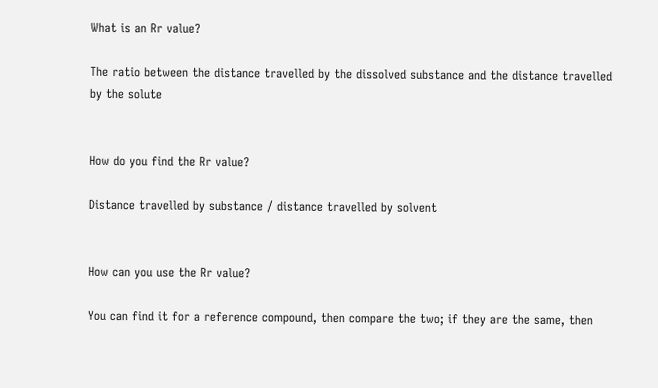What is an Rr value?

The ratio between the distance travelled by the dissolved substance and the distance travelled by the solute


How do you find the Rr value?

Distance travelled by substance / distance travelled by solvent


How can you use the Rr value?

You can find it for a reference compound, then compare the two; if they are the same, then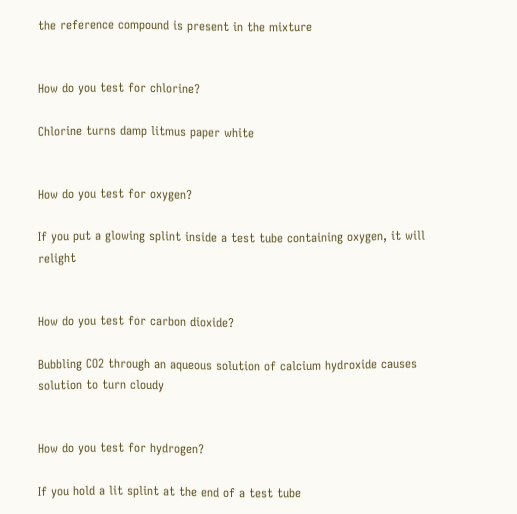the reference compound is present in the mixture


How do you test for chlorine?

Chlorine turns damp litmus paper white


How do you test for oxygen?

If you put a glowing splint inside a test tube containing oxygen, it will relight


How do you test for carbon dioxide?

Bubbling CO2 through an aqueous solution of calcium hydroxide causes solution to turn cloudy


How do you test for hydrogen?

If you hold a lit splint at the end of a test tube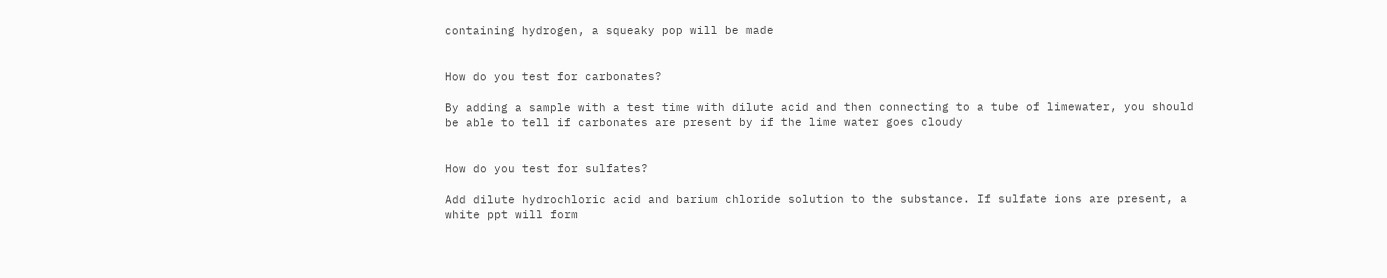containing hydrogen, a squeaky pop will be made


How do you test for carbonates?

By adding a sample with a test time with dilute acid and then connecting to a tube of limewater, you should be able to tell if carbonates are present by if the lime water goes cloudy


How do you test for sulfates?

Add dilute hydrochloric acid and barium chloride solution to the substance. If sulfate ions are present, a white ppt will form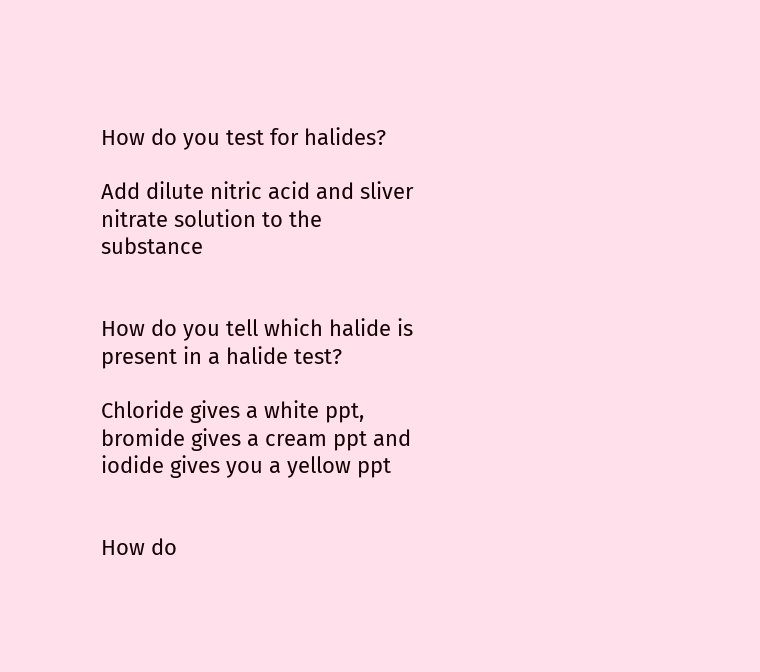How do you test for halides?

Add dilute nitric acid and sliver nitrate solution to the substance


How do you tell which halide is present in a halide test?

Chloride gives a white ppt, bromide gives a cream ppt and iodide gives you a yellow ppt


How do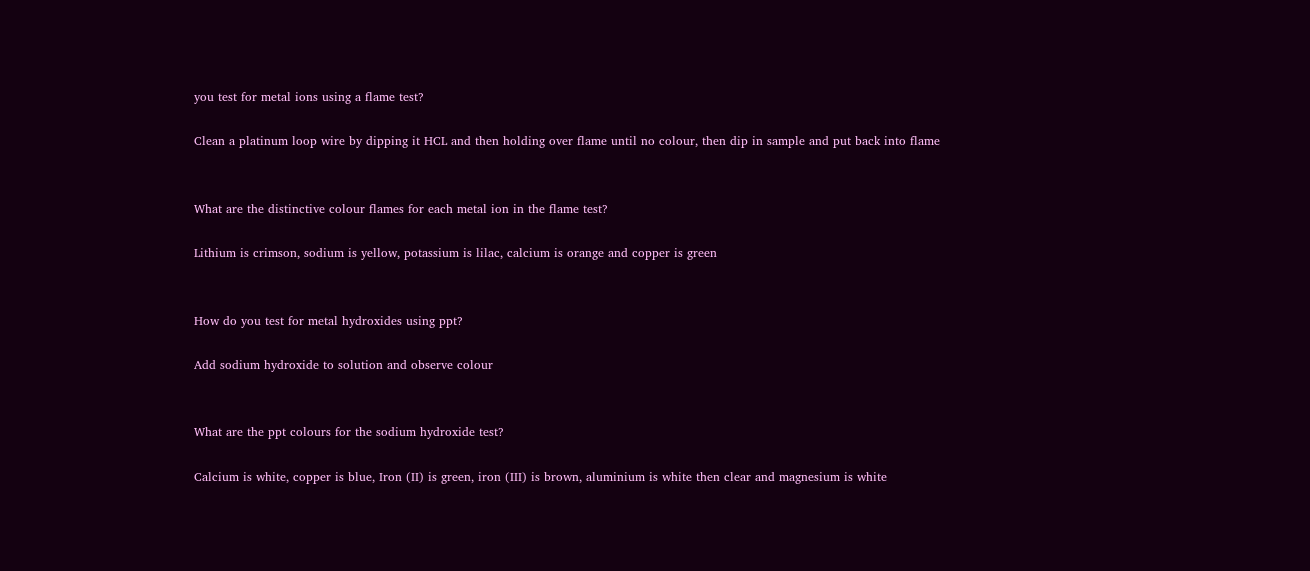you test for metal ions using a flame test?

Clean a platinum loop wire by dipping it HCL and then holding over flame until no colour, then dip in sample and put back into flame


What are the distinctive colour flames for each metal ion in the flame test?

Lithium is crimson, sodium is yellow, potassium is lilac, calcium is orange and copper is green


How do you test for metal hydroxides using ppt?

Add sodium hydroxide to solution and observe colour


What are the ppt colours for the sodium hydroxide test?

Calcium is white, copper is blue, Iron (II) is green, iron (III) is brown, aluminium is white then clear and magnesium is white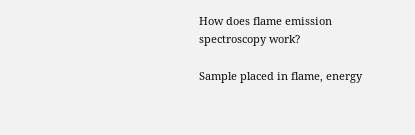How does flame emission spectroscopy work?

Sample placed in flame, energy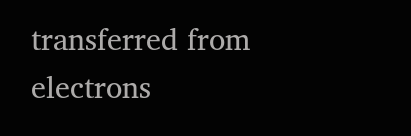transferred from electrons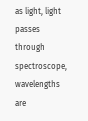as light, light passes through spectroscope, wavelengths are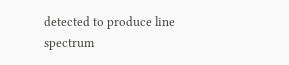detected to produce line spectrum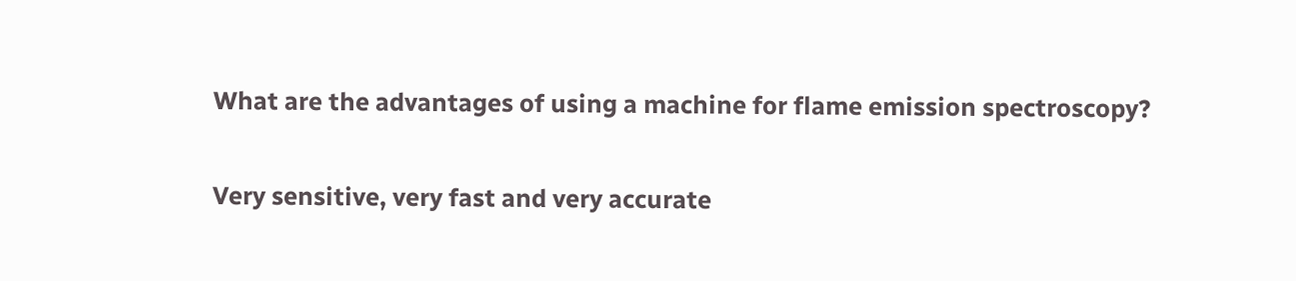What are the advantages of using a machine for flame emission spectroscopy?

Very sensitive, very fast and very accurate